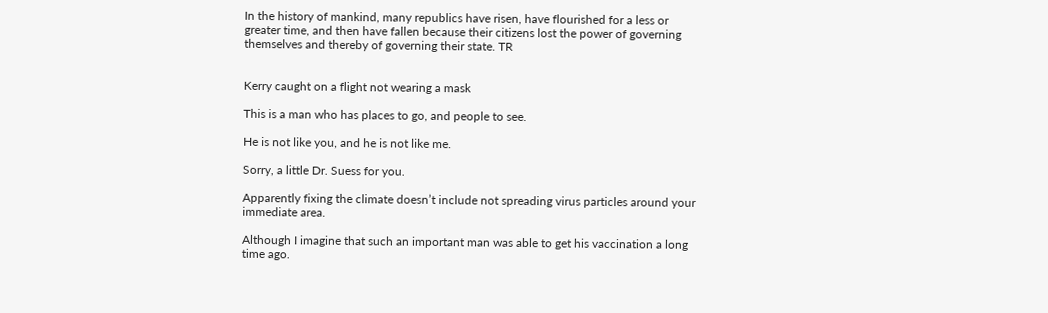In the history of mankind, many republics have risen, have flourished for a less or greater time, and then have fallen because their citizens lost the power of governing themselves and thereby of governing their state. TR


Kerry caught on a flight not wearing a mask

This is a man who has places to go, and people to see.

He is not like you, and he is not like me.

Sorry, a little Dr. Suess for you.

Apparently fixing the climate doesn’t include not spreading virus particles around your immediate area.

Although I imagine that such an important man was able to get his vaccination a long time ago.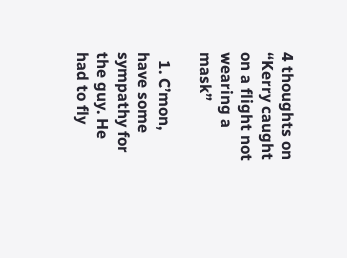4 thoughts on “Kerry caught on a flight not wearing a mask”

  1. C’mon, have some sympathy for the guy. He had to fly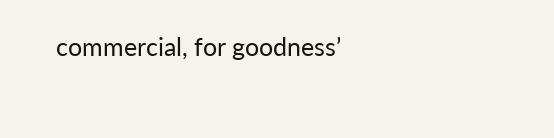commercial, for goodness’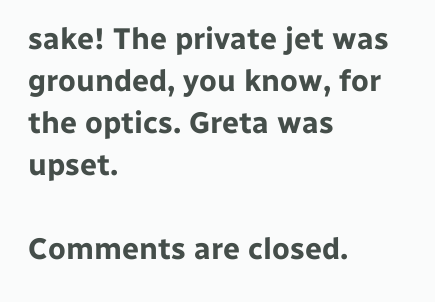sake! The private jet was grounded, you know, for the optics. Greta was upset.

Comments are closed.